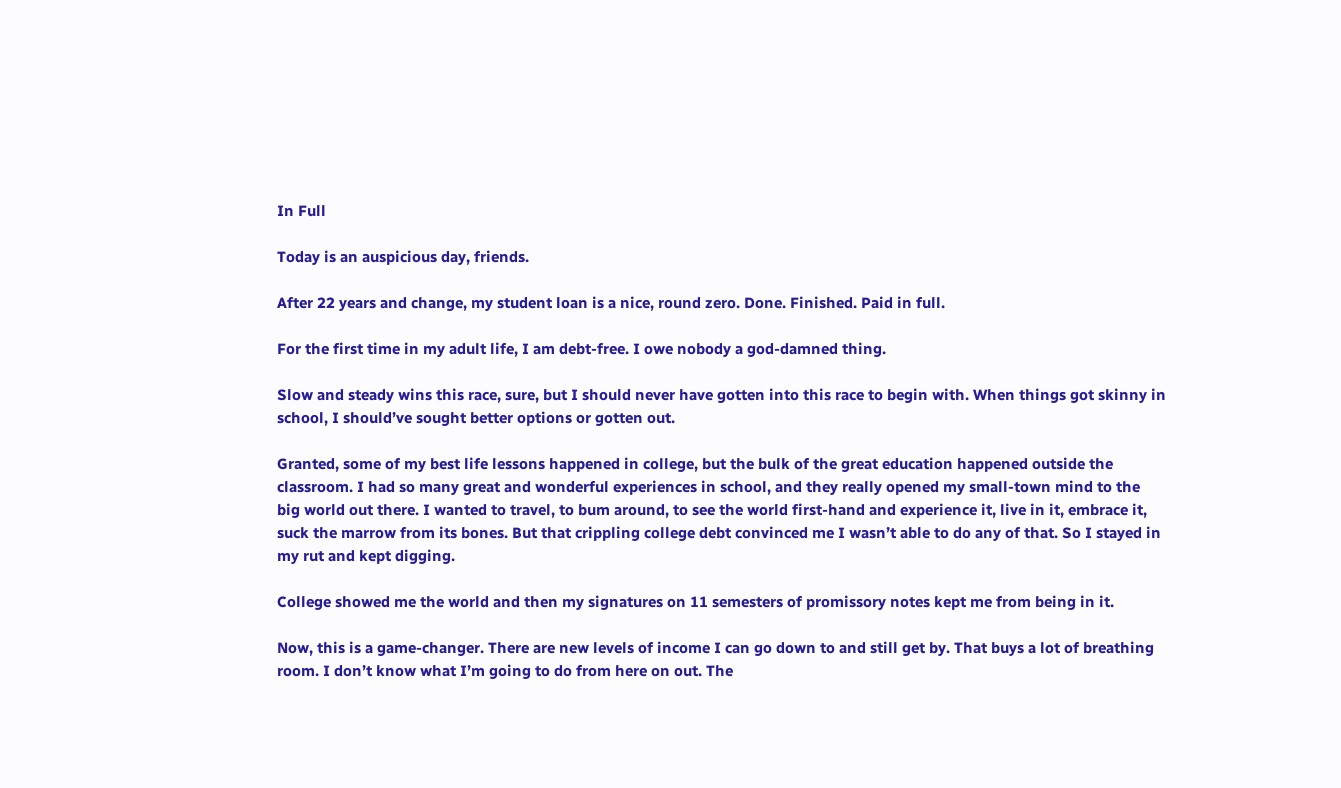In Full

Today is an auspicious day, friends.

After 22 years and change, my student loan is a nice, round zero. Done. Finished. Paid in full.

For the first time in my adult life, I am debt-free. I owe nobody a god-damned thing.

Slow and steady wins this race, sure, but I should never have gotten into this race to begin with. When things got skinny in school, I should’ve sought better options or gotten out.

Granted, some of my best life lessons happened in college, but the bulk of the great education happened outside the classroom. I had so many great and wonderful experiences in school, and they really opened my small-town mind to the big world out there. I wanted to travel, to bum around, to see the world first-hand and experience it, live in it, embrace it, suck the marrow from its bones. But that crippling college debt convinced me I wasn’t able to do any of that. So I stayed in my rut and kept digging.

College showed me the world and then my signatures on 11 semesters of promissory notes kept me from being in it.

Now, this is a game-changer. There are new levels of income I can go down to and still get by. That buys a lot of breathing room. I don’t know what I’m going to do from here on out. The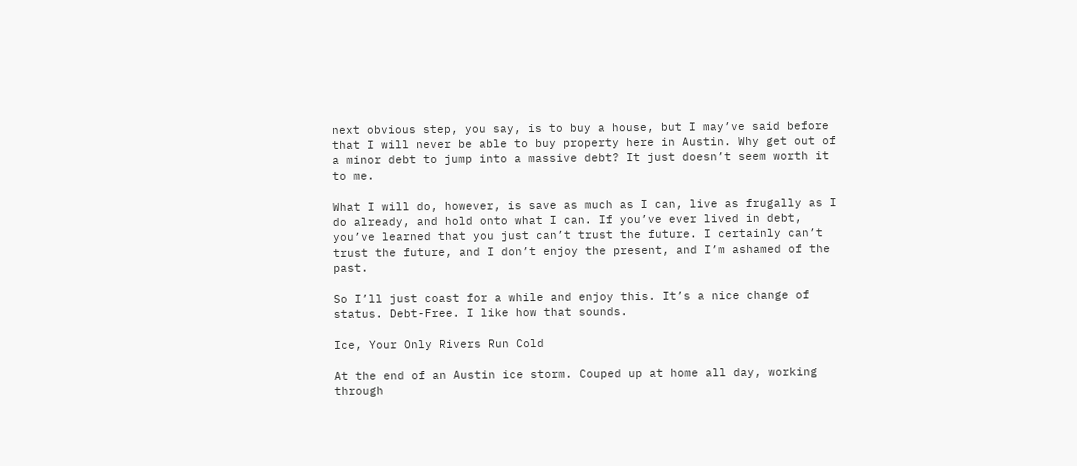next obvious step, you say, is to buy a house, but I may’ve said before that I will never be able to buy property here in Austin. Why get out of a minor debt to jump into a massive debt? It just doesn’t seem worth it to me.

What I will do, however, is save as much as I can, live as frugally as I do already, and hold onto what I can. If you’ve ever lived in debt, you’ve learned that you just can’t trust the future. I certainly can’t trust the future, and I don’t enjoy the present, and I’m ashamed of the past.

So I’ll just coast for a while and enjoy this. It’s a nice change of status. Debt-Free. I like how that sounds.

Ice, Your Only Rivers Run Cold

At the end of an Austin ice storm. Couped up at home all day, working through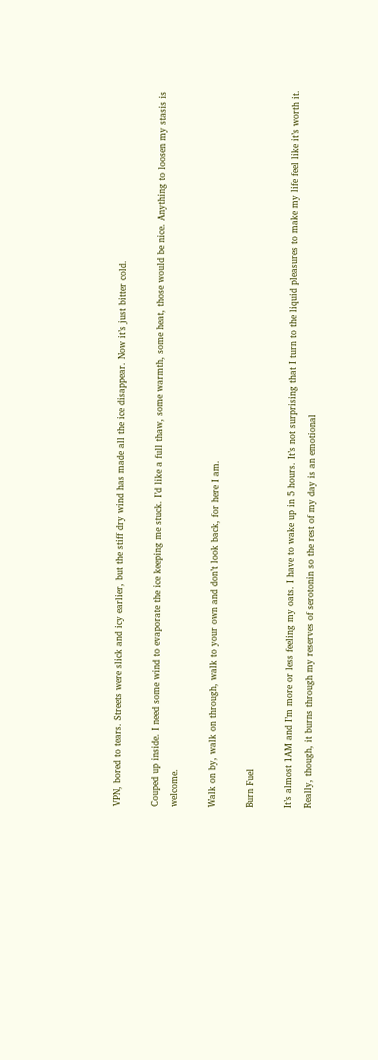VPN, bored to tears. Streets were slick and icy earlier, but the stiff dry wind has made all the ice disappear. Now it’s just bitter cold.

Couped up inside. I need some wind to evaporate the ice keeping me stuck. I’d like a full thaw, some warmth, some heat, those would be nice. Anything to loosen my stasis is welcome.

Walk on by, walk on through, walk to your own and don’t look back, for here I am.

Burn Fuel

It’s almost 1AM and I’m more or less feeling my oats. I have to wake up in 5 hours. It’s not surprising that I turn to the liquid pleasures to make my life feel like it’s worth it. Really, though, it burns through my reserves of serotonin so the rest of my day is an emotional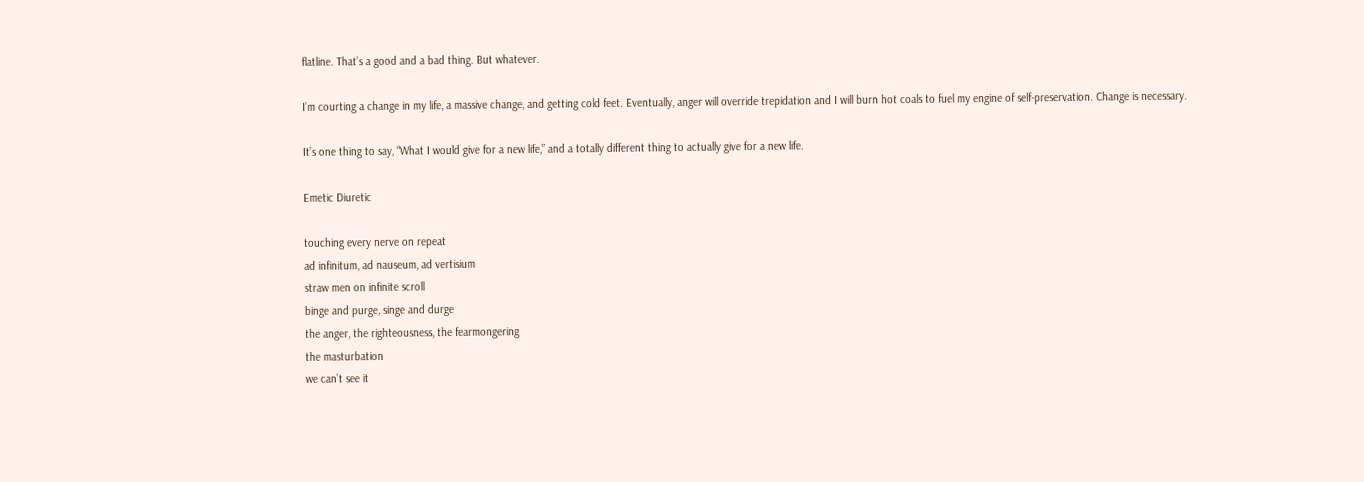flatline. That’s a good and a bad thing. But whatever.

I’m courting a change in my life, a massive change, and getting cold feet. Eventually, anger will override trepidation and I will burn hot coals to fuel my engine of self-preservation. Change is necessary.

It’s one thing to say, “What I would give for a new life,” and a totally different thing to actually give for a new life.

Emetic Diuretic

touching every nerve on repeat
ad infinitum, ad nauseum, ad vertisium
straw men on infinite scroll
binge and purge, singe and durge
the anger, the righteousness, the fearmongering
the masturbation
we can’t see it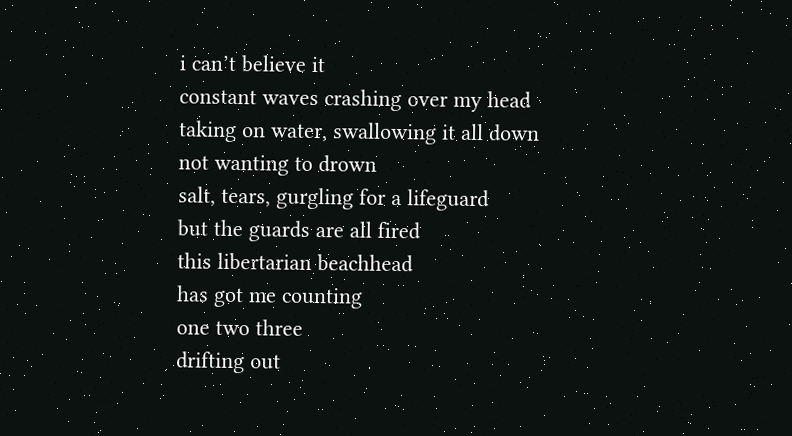i can’t believe it
constant waves crashing over my head
taking on water, swallowing it all down
not wanting to drown
salt, tears, gurgling for a lifeguard
but the guards are all fired
this libertarian beachhead
has got me counting
one two three
drifting out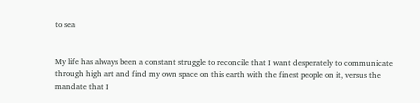to sea


My life has always been a constant struggle to reconcile that I want desperately to communicate through high art and find my own space on this earth with the finest people on it, versus the mandate that I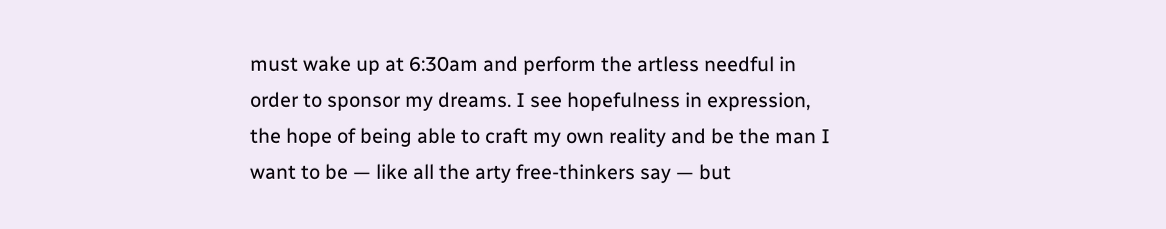must wake up at 6:30am and perform the artless needful in order to sponsor my dreams. I see hopefulness in expression, the hope of being able to craft my own reality and be the man I want to be — like all the arty free-thinkers say — but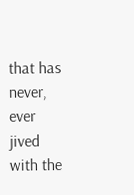that has never, ever jived with the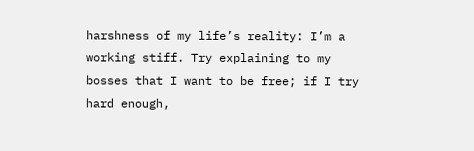harshness of my life’s reality: I’m a working stiff. Try explaining to my bosses that I want to be free; if I try hard enough,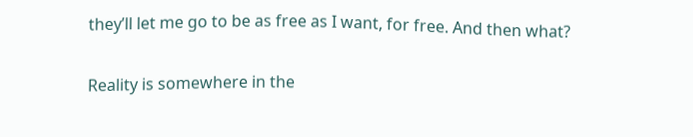they’ll let me go to be as free as I want, for free. And then what?

Reality is somewhere in the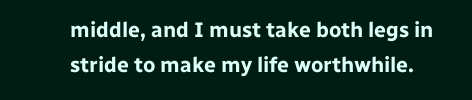middle, and I must take both legs in stride to make my life worthwhile.